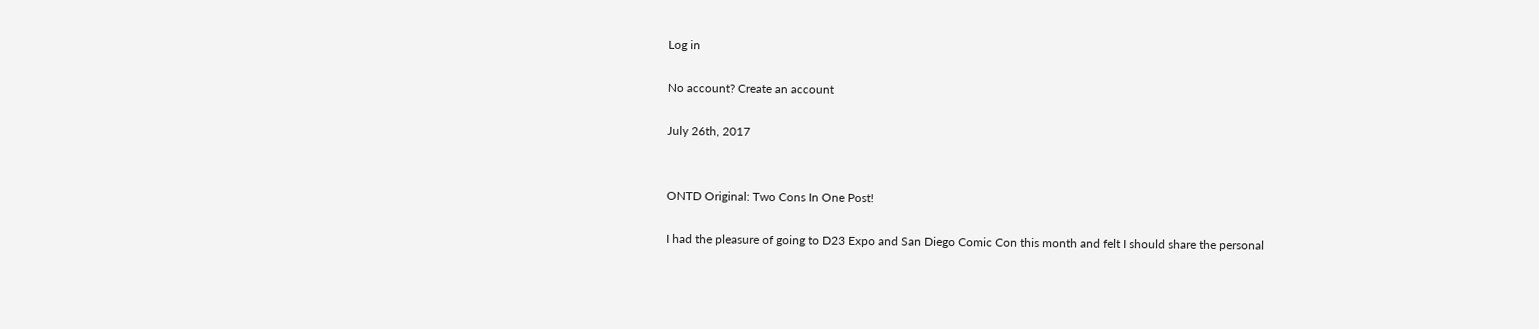Log in

No account? Create an account

July 26th, 2017


ONTD Original: Two Cons In One Post!

I had the pleasure of going to D23 Expo and San Diego Comic Con this month and felt I should share the personal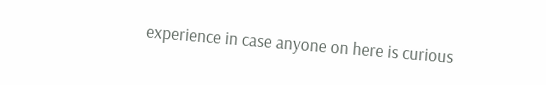experience in case anyone on here is curious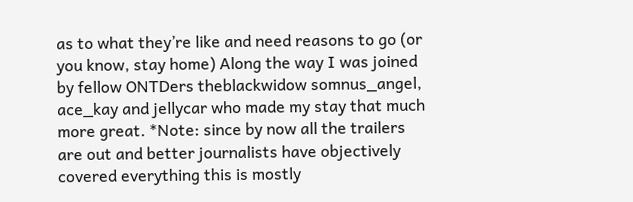as to what they’re like and need reasons to go (or you know, stay home) Along the way I was joined by fellow ONTDers theblackwidow somnus_angel, ace_kay and jellycar who made my stay that much more great. *Note: since by now all the trailers are out and better journalists have objectively covered everything this is mostly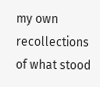my own recollections of what stood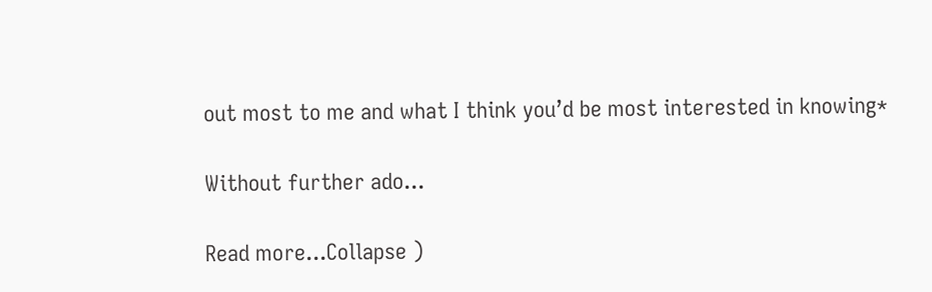out most to me and what I think you’d be most interested in knowing*

Without further ado...

Read more...Collapse )